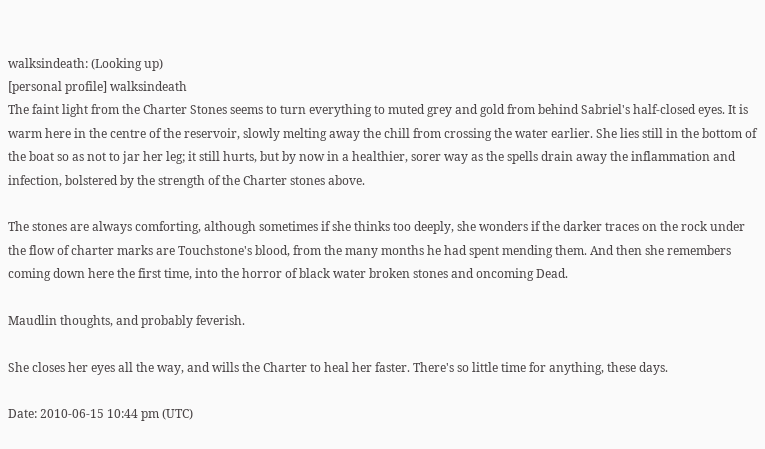walksindeath: (Looking up)
[personal profile] walksindeath
The faint light from the Charter Stones seems to turn everything to muted grey and gold from behind Sabriel's half-closed eyes. It is warm here in the centre of the reservoir, slowly melting away the chill from crossing the water earlier. She lies still in the bottom of the boat so as not to jar her leg; it still hurts, but by now in a healthier, sorer way as the spells drain away the inflammation and infection, bolstered by the strength of the Charter stones above.

The stones are always comforting, although sometimes if she thinks too deeply, she wonders if the darker traces on the rock under the flow of charter marks are Touchstone's blood, from the many months he had spent mending them. And then she remembers coming down here the first time, into the horror of black water broken stones and oncoming Dead.

Maudlin thoughts, and probably feverish.

She closes her eyes all the way, and wills the Charter to heal her faster. There's so little time for anything, these days.

Date: 2010-06-15 10:44 pm (UTC)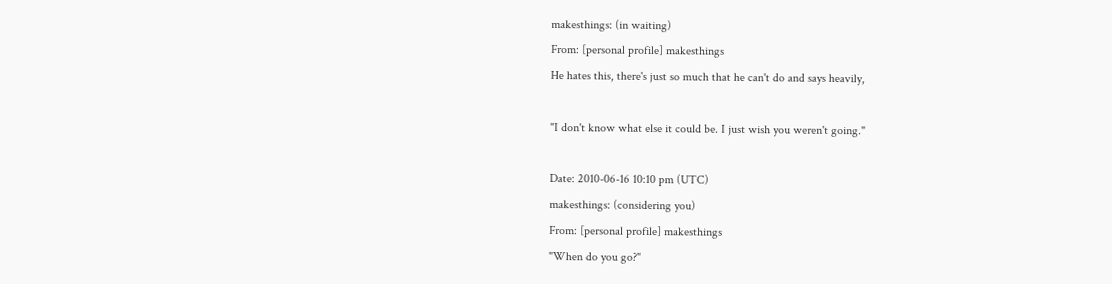makesthings: (in waiting)
From: [personal profile] makesthings
He hates this, there's just so much that he can't do and says heavily,

"I don't know what else it could be. I just wish you weren't going."

Date: 2010-06-16 10:10 pm (UTC)
makesthings: (considering you)
From: [personal profile] makesthings
"When do you go?"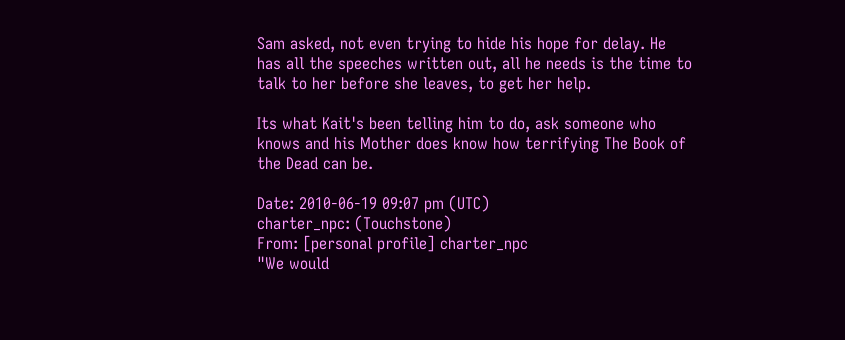Sam asked, not even trying to hide his hope for delay. He has all the speeches written out, all he needs is the time to talk to her before she leaves, to get her help.

Its what Kait's been telling him to do, ask someone who knows and his Mother does know how terrifying The Book of the Dead can be.

Date: 2010-06-19 09:07 pm (UTC)
charter_npc: (Touchstone)
From: [personal profile] charter_npc
"We would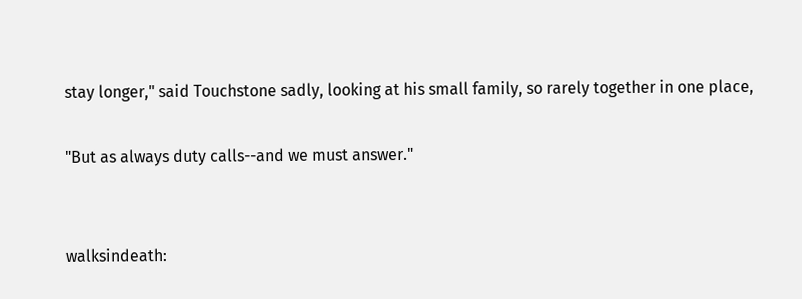stay longer," said Touchstone sadly, looking at his small family, so rarely together in one place,

"But as always duty calls--and we must answer."


walksindeath: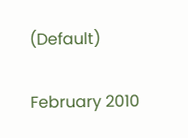(Default)

February 2010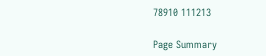78910 111213

Page Summary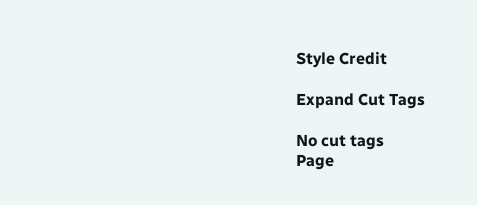Style Credit

Expand Cut Tags

No cut tags
Page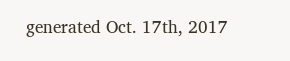generated Oct. 17th, 2017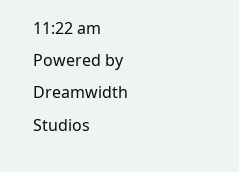11:22 am
Powered by Dreamwidth Studios